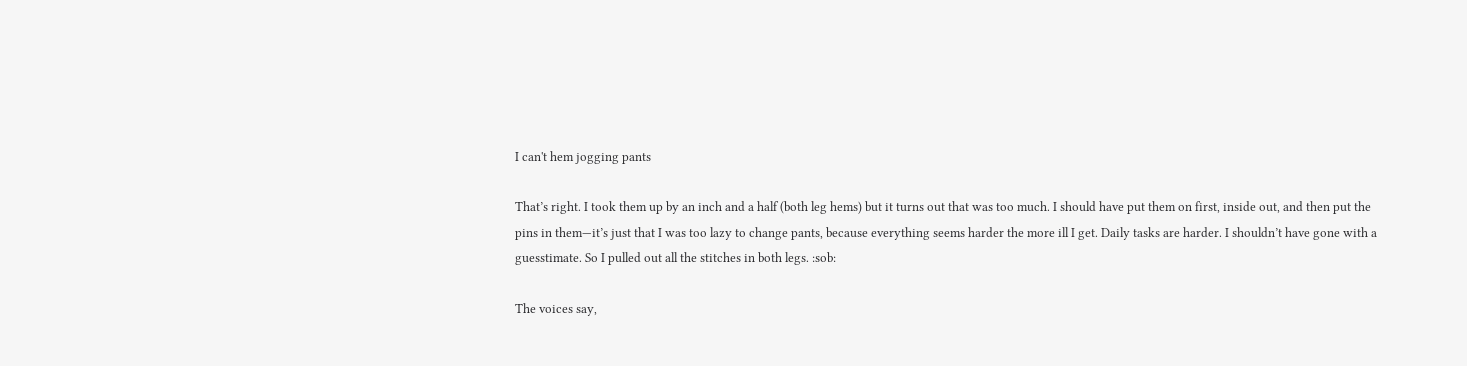I can't hem jogging pants

That’s right. I took them up by an inch and a half (both leg hems) but it turns out that was too much. I should have put them on first, inside out, and then put the pins in them—it’s just that I was too lazy to change pants, because everything seems harder the more ill I get. Daily tasks are harder. I shouldn’t have gone with a guesstimate. So I pulled out all the stitches in both legs. :sob:

The voices say,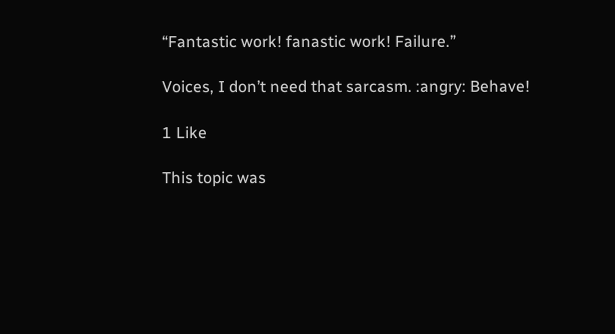“Fantastic work! fanastic work! Failure.”

Voices, I don’t need that sarcasm. :angry: Behave!

1 Like

This topic was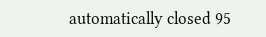automatically closed 95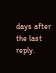days after the last reply.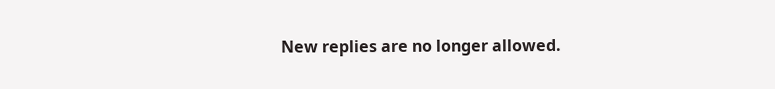New replies are no longer allowed.